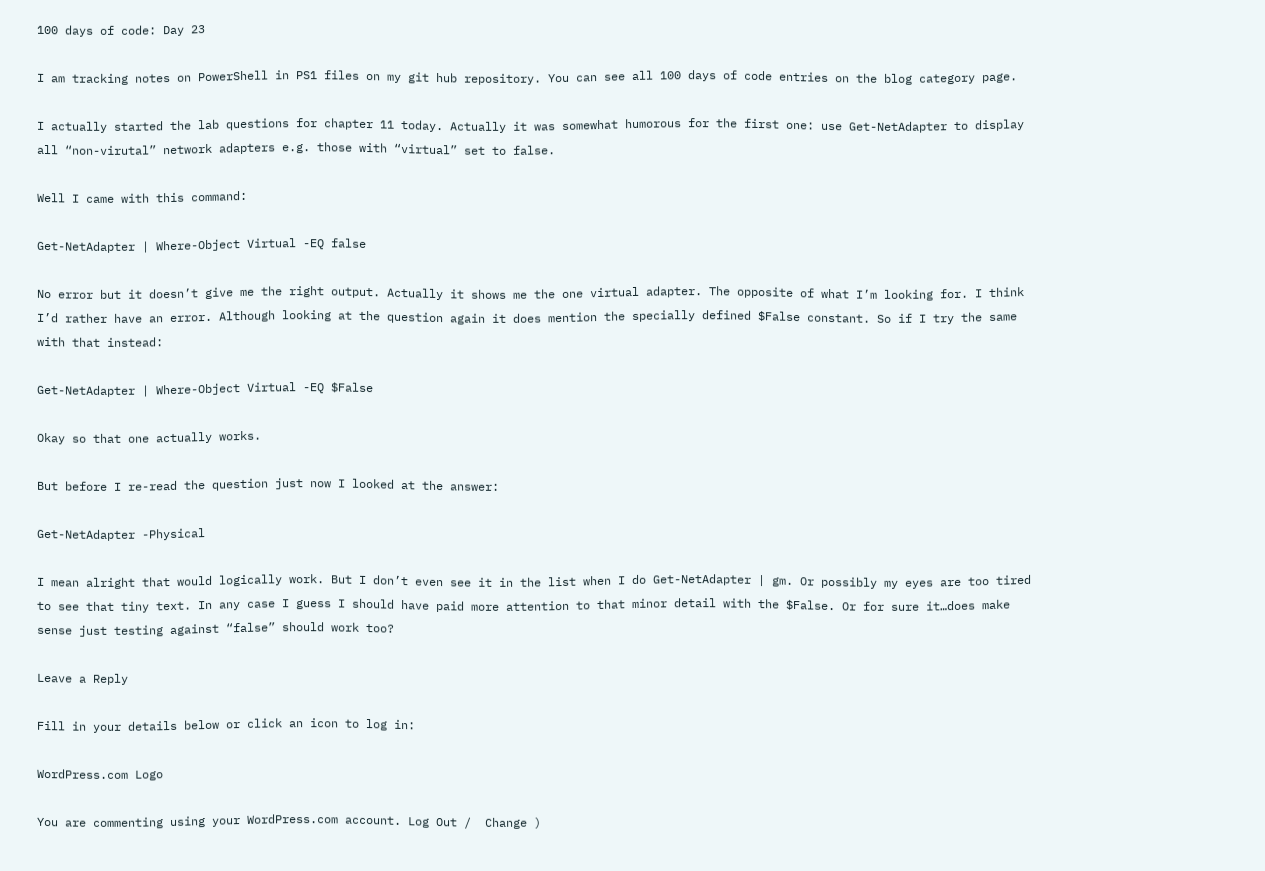100 days of code: Day 23

I am tracking notes on PowerShell in PS1 files on my git hub repository. You can see all 100 days of code entries on the blog category page.

I actually started the lab questions for chapter 11 today. Actually it was somewhat humorous for the first one: use Get-NetAdapter to display all “non-virutal” network adapters e.g. those with “virtual” set to false.

Well I came with this command:

Get-NetAdapter | Where-Object Virtual -EQ false

No error but it doesn’t give me the right output. Actually it shows me the one virtual adapter. The opposite of what I’m looking for. I think I’d rather have an error. Although looking at the question again it does mention the specially defined $False constant. So if I try the same with that instead:

Get-NetAdapter | Where-Object Virtual -EQ $False

Okay so that one actually works.

But before I re-read the question just now I looked at the answer:

Get-NetAdapter -Physical

I mean alright that would logically work. But I don’t even see it in the list when I do Get-NetAdapter | gm. Or possibly my eyes are too tired to see that tiny text. In any case I guess I should have paid more attention to that minor detail with the $False. Or for sure it…does make sense just testing against “false” should work too?

Leave a Reply

Fill in your details below or click an icon to log in:

WordPress.com Logo

You are commenting using your WordPress.com account. Log Out /  Change )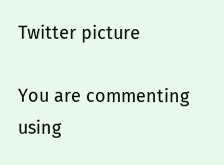Twitter picture

You are commenting using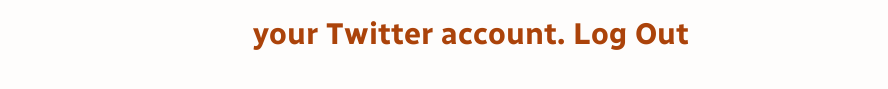your Twitter account. Log Out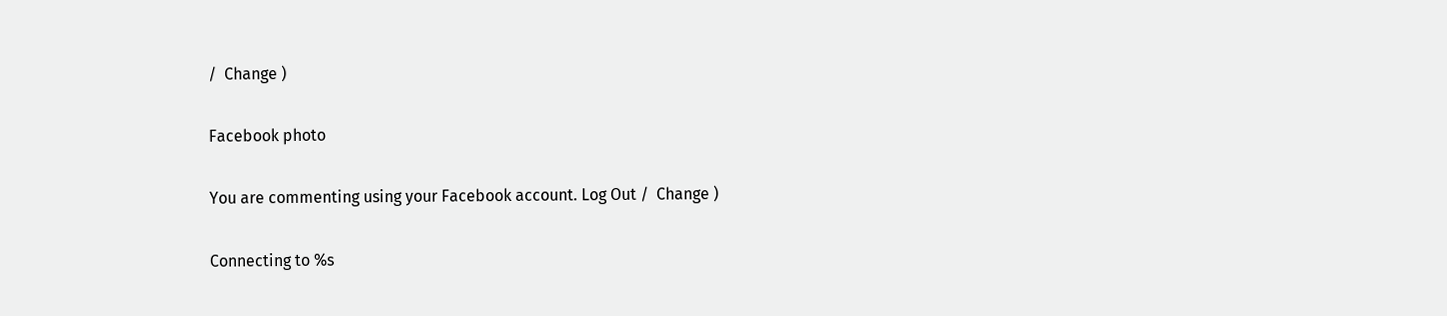/  Change )

Facebook photo

You are commenting using your Facebook account. Log Out /  Change )

Connecting to %s